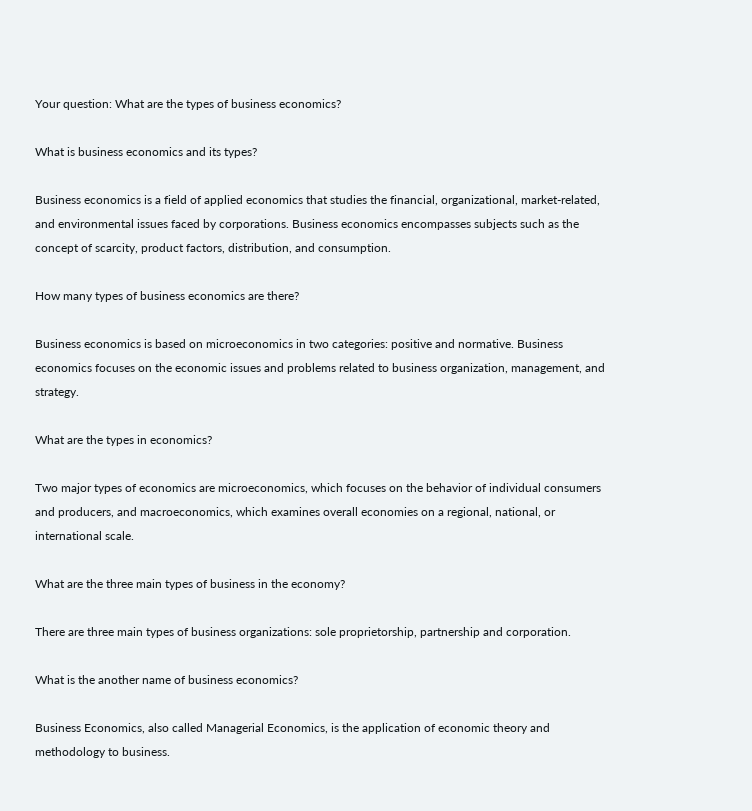Your question: What are the types of business economics?

What is business economics and its types?

Business economics is a field of applied economics that studies the financial, organizational, market-related, and environmental issues faced by corporations. Business economics encompasses subjects such as the concept of scarcity, product factors, distribution, and consumption.

How many types of business economics are there?

Business economics is based on microeconomics in two categories: positive and normative. Business economics focuses on the economic issues and problems related to business organization, management, and strategy.

What are the types in economics?

Two major types of economics are microeconomics, which focuses on the behavior of individual consumers and producers, and macroeconomics, which examines overall economies on a regional, national, or international scale.

What are the three main types of business in the economy?

There are three main types of business organizations: sole proprietorship, partnership and corporation.

What is the another name of business economics?

Business Economics, also called Managerial Economics, is the application of economic theory and methodology to business.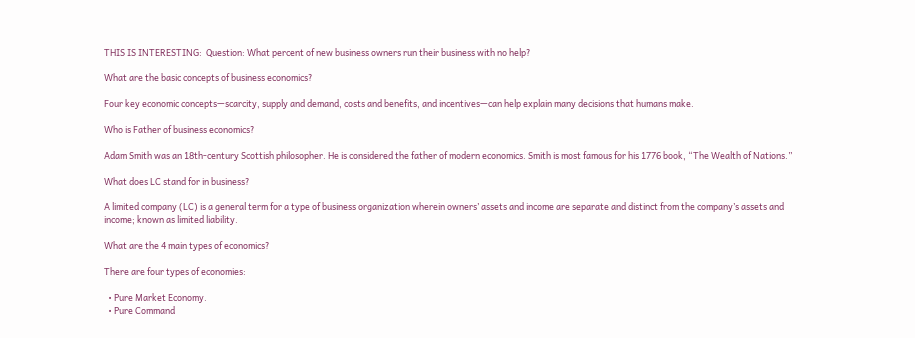THIS IS INTERESTING:  Question: What percent of new business owners run their business with no help?

What are the basic concepts of business economics?

Four key economic concepts—scarcity, supply and demand, costs and benefits, and incentives—can help explain many decisions that humans make.

Who is Father of business economics?

Adam Smith was an 18th-century Scottish philosopher. He is considered the father of modern economics. Smith is most famous for his 1776 book, “The Wealth of Nations.”

What does LC stand for in business?

A limited company (LC) is a general term for a type of business organization wherein owners’ assets and income are separate and distinct from the company’s assets and income; known as limited liability.

What are the 4 main types of economics?

There are four types of economies:

  • Pure Market Economy.
  • Pure Command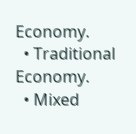Economy.
  • Traditional Economy.
  • Mixed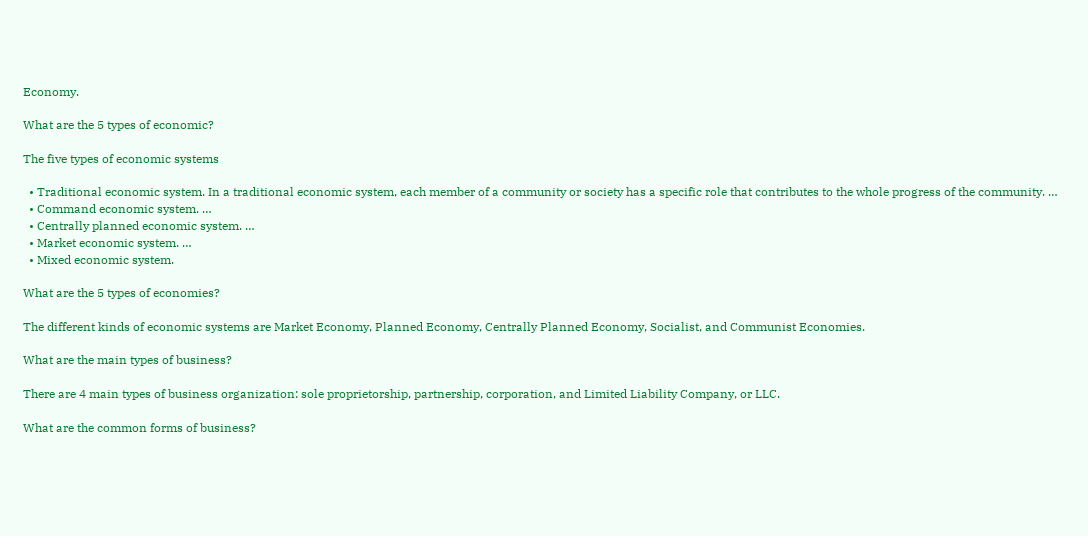Economy.

What are the 5 types of economic?

The five types of economic systems

  • Traditional economic system. In a traditional economic system, each member of a community or society has a specific role that contributes to the whole progress of the community. …
  • Command economic system. …
  • Centrally planned economic system. …
  • Market economic system. …
  • Mixed economic system.

What are the 5 types of economies?

The different kinds of economic systems are Market Economy, Planned Economy, Centrally Planned Economy, Socialist, and Communist Economies.

What are the main types of business?

There are 4 main types of business organization: sole proprietorship, partnership, corporation, and Limited Liability Company, or LLC.

What are the common forms of business?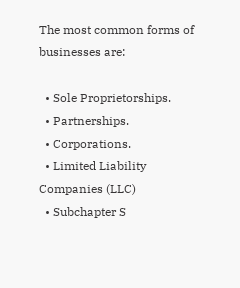The most common forms of businesses are:

  • Sole Proprietorships.
  • Partnerships.
  • Corporations.
  • Limited Liability Companies (LLC)
  • Subchapter S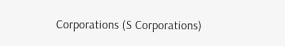Corporations (S Corporations)